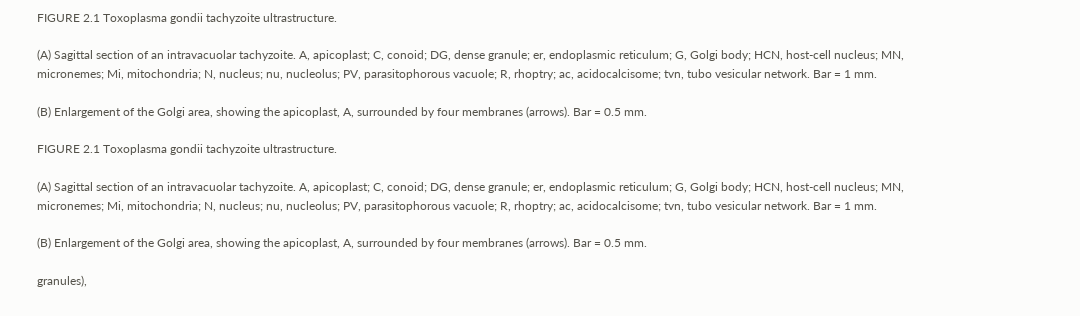FIGURE 2.1 Toxoplasma gondii tachyzoite ultrastructure.

(A) Sagittal section of an intravacuolar tachyzoite. A, apicoplast; C, conoid; DG, dense granule; er, endoplasmic reticulum; G, Golgi body; HCN, host-cell nucleus; MN, micronemes; Mi, mitochondria; N, nucleus; nu, nucleolus; PV, parasitophorous vacuole; R, rhoptry; ac, acidocalcisome; tvn, tubo vesicular network. Bar = 1 mm.

(B) Enlargement of the Golgi area, showing the apicoplast, A, surrounded by four membranes (arrows). Bar = 0.5 mm.

FIGURE 2.1 Toxoplasma gondii tachyzoite ultrastructure.

(A) Sagittal section of an intravacuolar tachyzoite. A, apicoplast; C, conoid; DG, dense granule; er, endoplasmic reticulum; G, Golgi body; HCN, host-cell nucleus; MN, micronemes; Mi, mitochondria; N, nucleus; nu, nucleolus; PV, parasitophorous vacuole; R, rhoptry; ac, acidocalcisome; tvn, tubo vesicular network. Bar = 1 mm.

(B) Enlargement of the Golgi area, showing the apicoplast, A, surrounded by four membranes (arrows). Bar = 0.5 mm.

granules),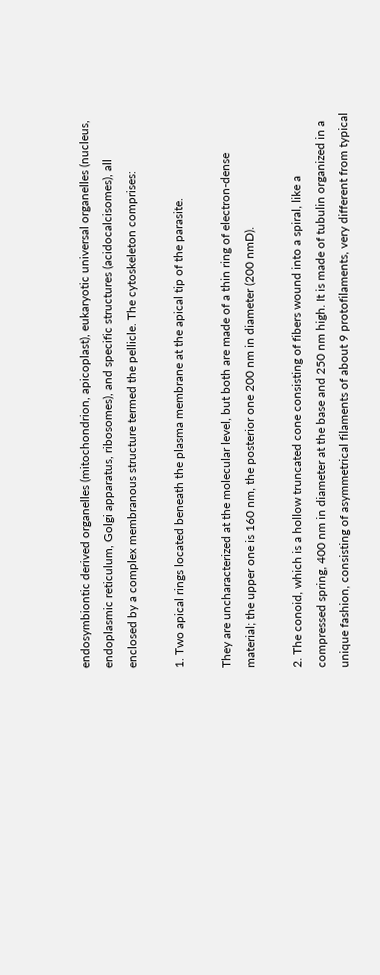endosymbiontic derived organelles (mitochondrion, apicoplast), eukaryotic universal organelles (nucleus, endoplasmic reticulum, Golgi apparatus, ribosomes), and specific structures (acidocalcisomes), all enclosed by a complex membranous structure termed the pellicle. The cytoskeleton comprises:

1. Two apical rings located beneath the plasma membrane at the apical tip of the parasite.

They are uncharacterized at the molecular level, but both are made of a thin ring of electron-dense material; the upper one is 160 nm, the posterior one 200 nm in diameter (200 nmD).

2. The conoid, which is a hollow truncated cone consisting of fibers wound into a spiral, like a compressed spring, 400 nm in diameter at the base and 250 nm high. It is made of tubulin organized in a unique fashion, consisting of asymmetrical filaments of about 9 protofilaments, very different from typical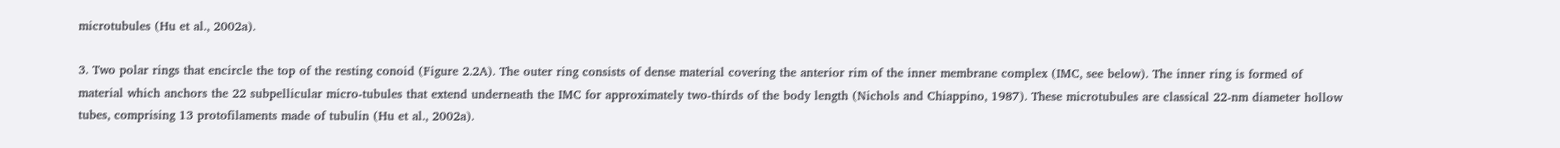microtubules (Hu et al., 2002a).

3. Two polar rings that encircle the top of the resting conoid (Figure 2.2A). The outer ring consists of dense material covering the anterior rim of the inner membrane complex (IMC, see below). The inner ring is formed of material which anchors the 22 subpellicular micro-tubules that extend underneath the IMC for approximately two-thirds of the body length (Nichols and Chiappino, 1987). These microtubules are classical 22-nm diameter hollow tubes, comprising 13 protofilaments made of tubulin (Hu et al., 2002a).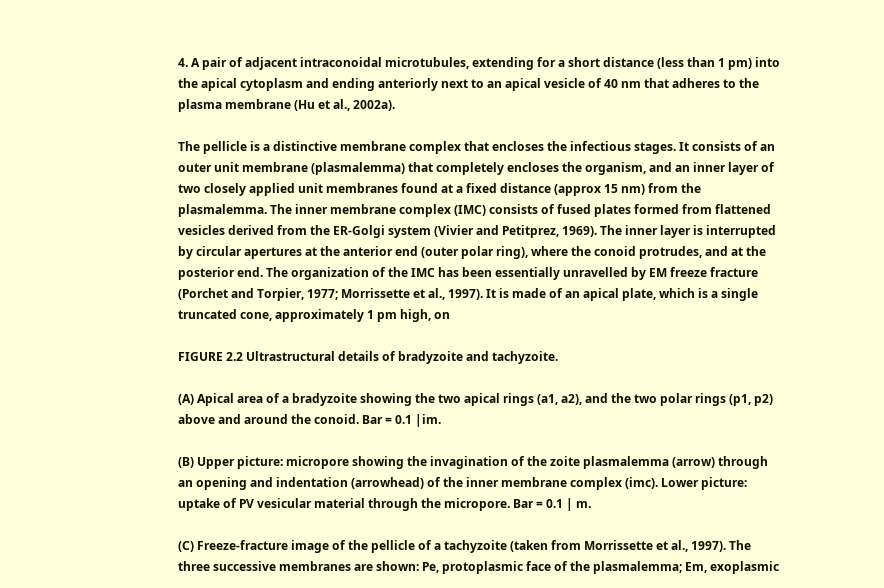4. A pair of adjacent intraconoidal microtubules, extending for a short distance (less than 1 pm) into the apical cytoplasm and ending anteriorly next to an apical vesicle of 40 nm that adheres to the plasma membrane (Hu et al., 2002a).

The pellicle is a distinctive membrane complex that encloses the infectious stages. It consists of an outer unit membrane (plasmalemma) that completely encloses the organism, and an inner layer of two closely applied unit membranes found at a fixed distance (approx 15 nm) from the plasmalemma. The inner membrane complex (IMC) consists of fused plates formed from flattened vesicles derived from the ER-Golgi system (Vivier and Petitprez, 1969). The inner layer is interrupted by circular apertures at the anterior end (outer polar ring), where the conoid protrudes, and at the posterior end. The organization of the IMC has been essentially unravelled by EM freeze fracture (Porchet and Torpier, 1977; Morrissette et al., 1997). It is made of an apical plate, which is a single truncated cone, approximately 1 pm high, on

FIGURE 2.2 Ultrastructural details of bradyzoite and tachyzoite.

(A) Apical area of a bradyzoite showing the two apical rings (a1, a2), and the two polar rings (p1, p2) above and around the conoid. Bar = 0.1 |im.

(B) Upper picture: micropore showing the invagination of the zoite plasmalemma (arrow) through an opening and indentation (arrowhead) of the inner membrane complex (imc). Lower picture: uptake of PV vesicular material through the micropore. Bar = 0.1 | m.

(C) Freeze-fracture image of the pellicle of a tachyzoite (taken from Morrissette et al., 1997). The three successive membranes are shown: Pe, protoplasmic face of the plasmalemma; Em, exoplasmic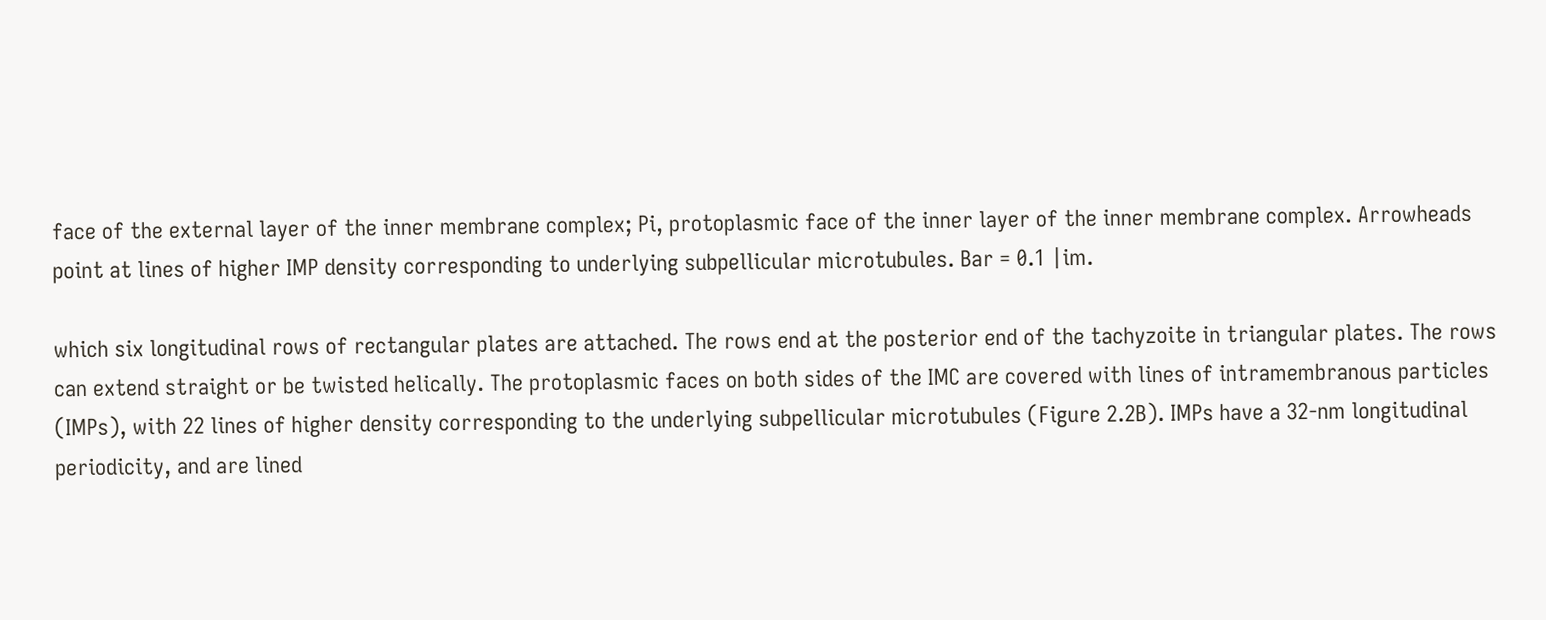face of the external layer of the inner membrane complex; Pi, protoplasmic face of the inner layer of the inner membrane complex. Arrowheads point at lines of higher IMP density corresponding to underlying subpellicular microtubules. Bar = 0.1 |im.

which six longitudinal rows of rectangular plates are attached. The rows end at the posterior end of the tachyzoite in triangular plates. The rows can extend straight or be twisted helically. The protoplasmic faces on both sides of the IMC are covered with lines of intramembranous particles (IMPs), with 22 lines of higher density corresponding to the underlying subpellicular microtubules (Figure 2.2B). IMPs have a 32-nm longitudinal periodicity, and are lined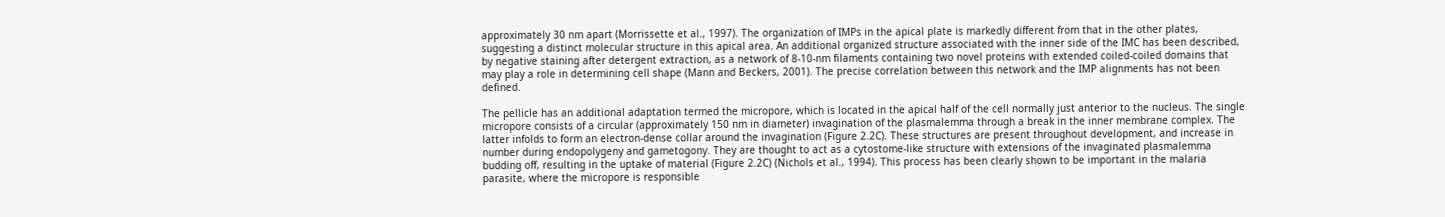approximately 30 nm apart (Morrissette et al., 1997). The organization of IMPs in the apical plate is markedly different from that in the other plates, suggesting a distinct molecular structure in this apical area. An additional organized structure associated with the inner side of the IMC has been described, by negative staining after detergent extraction, as a network of 8-10-nm filaments containing two novel proteins with extended coiled-coiled domains that may play a role in determining cell shape (Mann and Beckers, 2001). The precise correlation between this network and the IMP alignments has not been defined.

The pellicle has an additional adaptation termed the micropore, which is located in the apical half of the cell normally just anterior to the nucleus. The single micropore consists of a circular (approximately 150 nm in diameter) invagination of the plasmalemma through a break in the inner membrane complex. The latter infolds to form an electron-dense collar around the invagination (Figure 2.2C). These structures are present throughout development, and increase in number during endopolygeny and gametogony. They are thought to act as a cytostome-like structure with extensions of the invaginated plasmalemma budding off, resulting in the uptake of material (Figure 2.2C) (Nichols et al., 1994). This process has been clearly shown to be important in the malaria parasite, where the micropore is responsible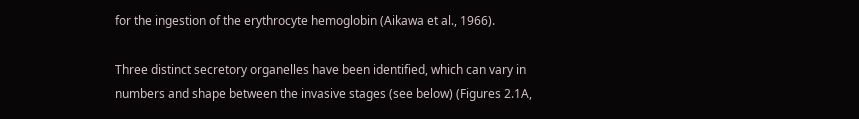for the ingestion of the erythrocyte hemoglobin (Aikawa et al., 1966).

Three distinct secretory organelles have been identified, which can vary in numbers and shape between the invasive stages (see below) (Figures 2.1A,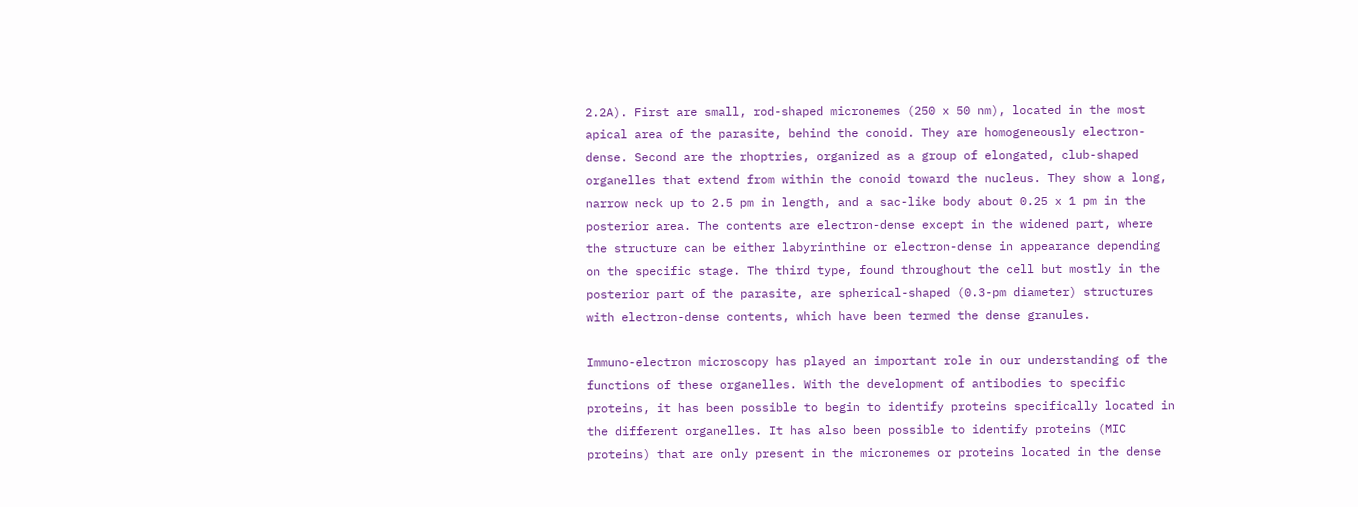2.2A). First are small, rod-shaped micronemes (250 x 50 nm), located in the most apical area of the parasite, behind the conoid. They are homogeneously electron-dense. Second are the rhoptries, organized as a group of elongated, club-shaped organelles that extend from within the conoid toward the nucleus. They show a long, narrow neck up to 2.5 pm in length, and a sac-like body about 0.25 x 1 pm in the posterior area. The contents are electron-dense except in the widened part, where the structure can be either labyrinthine or electron-dense in appearance depending on the specific stage. The third type, found throughout the cell but mostly in the posterior part of the parasite, are spherical-shaped (0.3-pm diameter) structures with electron-dense contents, which have been termed the dense granules.

Immuno-electron microscopy has played an important role in our understanding of the functions of these organelles. With the development of antibodies to specific proteins, it has been possible to begin to identify proteins specifically located in the different organelles. It has also been possible to identify proteins (MIC proteins) that are only present in the micronemes or proteins located in the dense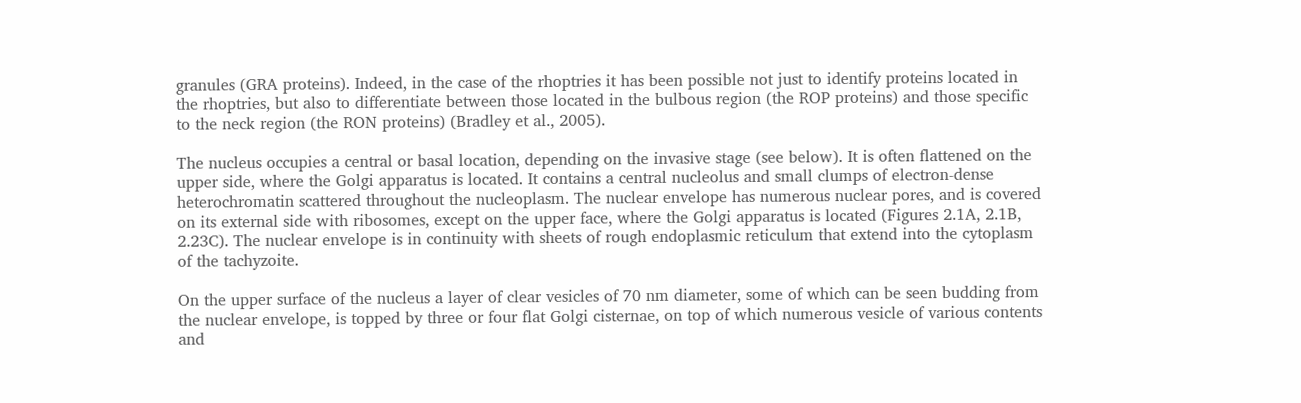granules (GRA proteins). Indeed, in the case of the rhoptries it has been possible not just to identify proteins located in the rhoptries, but also to differentiate between those located in the bulbous region (the ROP proteins) and those specific to the neck region (the RON proteins) (Bradley et al., 2005).

The nucleus occupies a central or basal location, depending on the invasive stage (see below). It is often flattened on the upper side, where the Golgi apparatus is located. It contains a central nucleolus and small clumps of electron-dense heterochromatin scattered throughout the nucleoplasm. The nuclear envelope has numerous nuclear pores, and is covered on its external side with ribosomes, except on the upper face, where the Golgi apparatus is located (Figures 2.1A, 2.1B, 2.23C). The nuclear envelope is in continuity with sheets of rough endoplasmic reticulum that extend into the cytoplasm of the tachyzoite.

On the upper surface of the nucleus a layer of clear vesicles of 70 nm diameter, some of which can be seen budding from the nuclear envelope, is topped by three or four flat Golgi cisternae, on top of which numerous vesicle of various contents and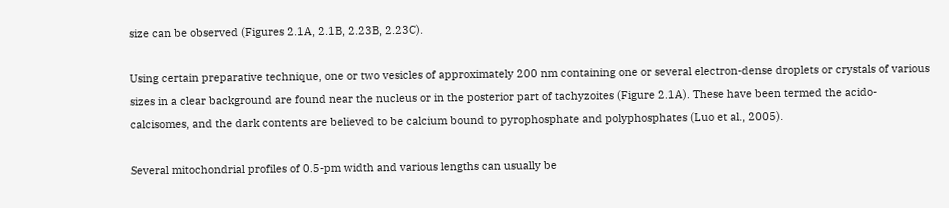size can be observed (Figures 2.1A, 2.1B, 2.23B, 2.23C).

Using certain preparative technique, one or two vesicles of approximately 200 nm containing one or several electron-dense droplets or crystals of various sizes in a clear background are found near the nucleus or in the posterior part of tachyzoites (Figure 2.1A). These have been termed the acido-calcisomes, and the dark contents are believed to be calcium bound to pyrophosphate and polyphosphates (Luo et al., 2005).

Several mitochondrial profiles of 0.5-pm width and various lengths can usually be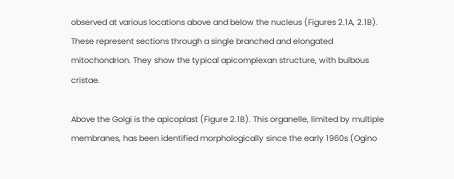observed at various locations above and below the nucleus (Figures 2.1A, 2.1B). These represent sections through a single branched and elongated mitochondrion. They show the typical apicomplexan structure, with bulbous cristae.

Above the Golgi is the apicoplast (Figure 2.1B). This organelle, limited by multiple membranes, has been identified morphologically since the early 1960s (Ogino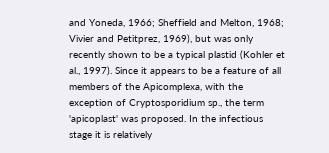and Yoneda, 1966; Sheffield and Melton, 1968; Vivier and Petitprez, 1969), but was only recently shown to be a typical plastid (Kohler et al., 1997). Since it appears to be a feature of all members of the Apicomplexa, with the exception of Cryptosporidium sp., the term 'apicoplast' was proposed. In the infectious stage it is relatively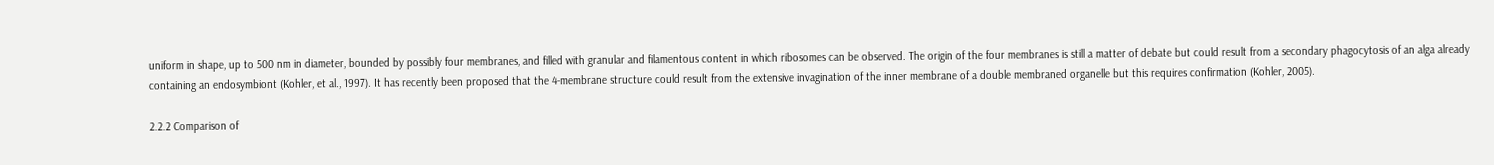uniform in shape, up to 500 nm in diameter, bounded by possibly four membranes, and filled with granular and filamentous content in which ribosomes can be observed. The origin of the four membranes is still a matter of debate but could result from a secondary phagocytosis of an alga already containing an endosymbiont (Kohler, et al., 1997). It has recently been proposed that the 4-membrane structure could result from the extensive invagination of the inner membrane of a double membraned organelle but this requires confirmation (Kohler, 2005).

2.2.2 Comparison of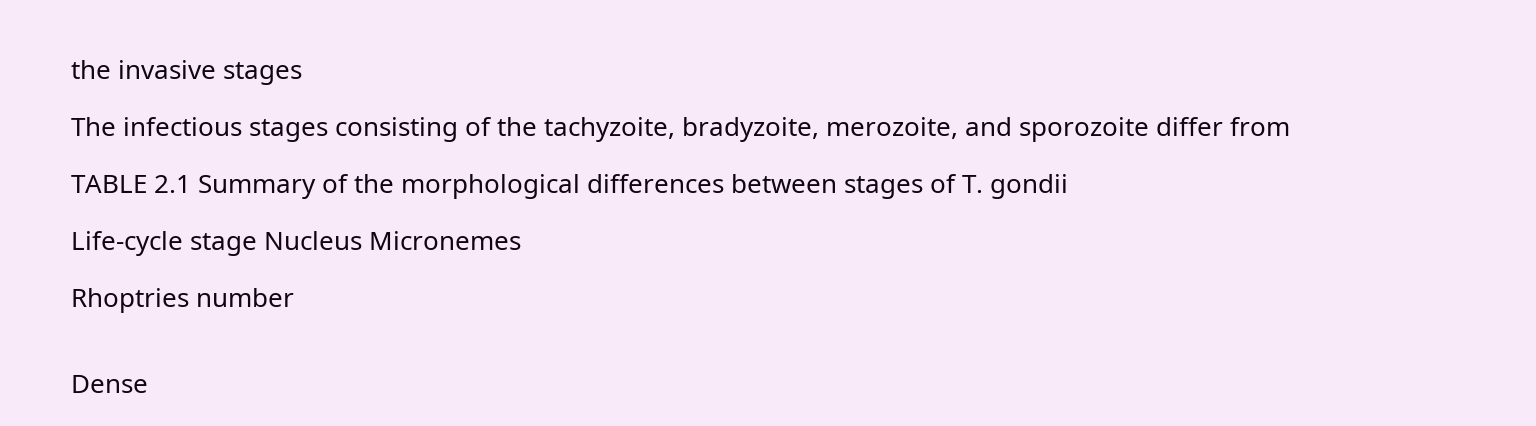the invasive stages

The infectious stages consisting of the tachyzoite, bradyzoite, merozoite, and sporozoite differ from

TABLE 2.1 Summary of the morphological differences between stages of T. gondii

Life-cycle stage Nucleus Micronemes

Rhoptries number


Dense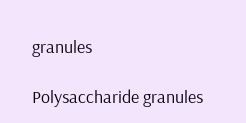granules

Polysaccharide granules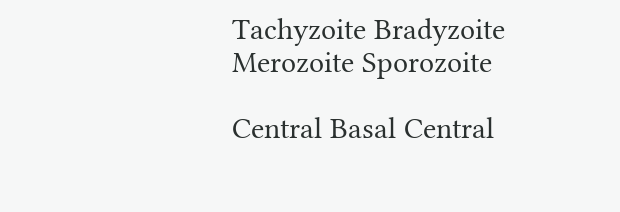Tachyzoite Bradyzoite Merozoite Sporozoite

Central Basal Central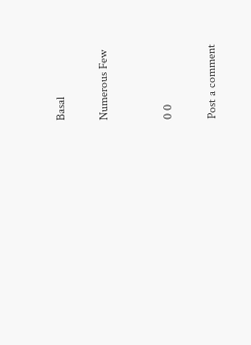Basal

Numerous Few


0 0

Post a comment